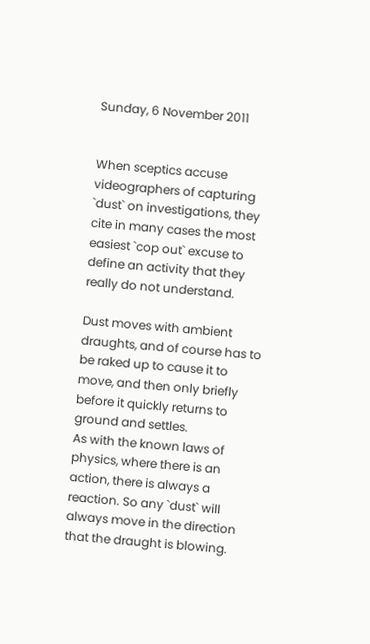Sunday, 6 November 2011


When sceptics accuse videographers of capturing `dust` on investigations, they cite in many cases the most easiest `cop out` excuse to define an activity that they really do not understand.

Dust moves with ambient draughts, and of course has to be raked up to cause it to move, and then only briefly before it quickly returns to ground and settles.
As with the known laws of physics, where there is an action, there is always a reaction. So any `dust` will always move in the direction that the draught is blowing.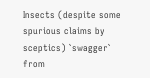Insects (despite some spurious claims by sceptics) `swagger` from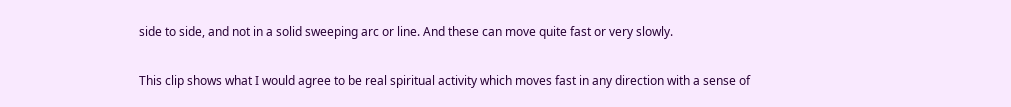side to side, and not in a solid sweeping arc or line. And these can move quite fast or very slowly.

This clip shows what I would agree to be real spiritual activity which moves fast in any direction with a sense of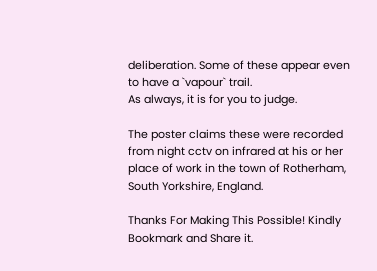deliberation. Some of these appear even to have a `vapour` trail.
As always, it is for you to judge.

The poster claims these were recorded from night cctv on infrared at his or her place of work in the town of Rotherham, South Yorkshire, England.

Thanks For Making This Possible! Kindly Bookmark and Share it.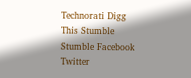Technorati Digg This Stumble Stumble Facebook Twitter